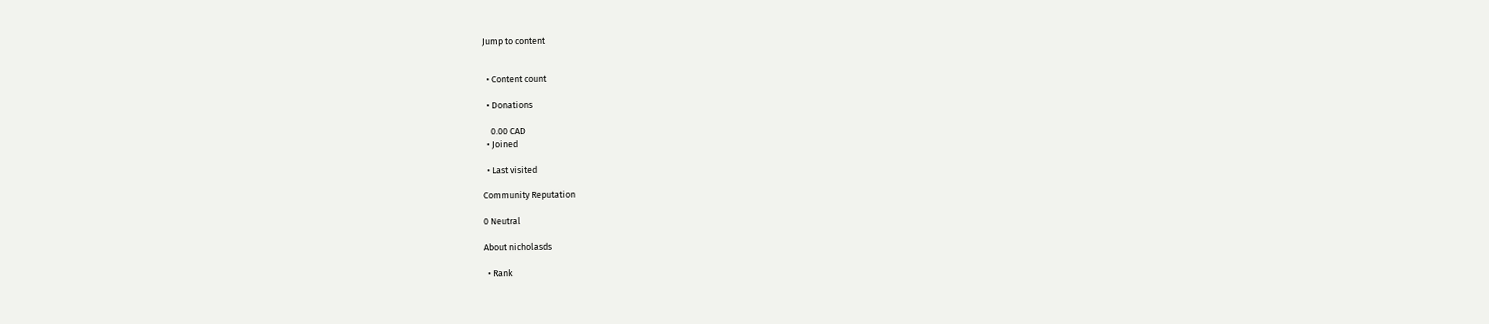Jump to content


  • Content count

  • Donations

    0.00 CAD
  • Joined

  • Last visited

Community Reputation

0 Neutral

About nicholasds

  • Rank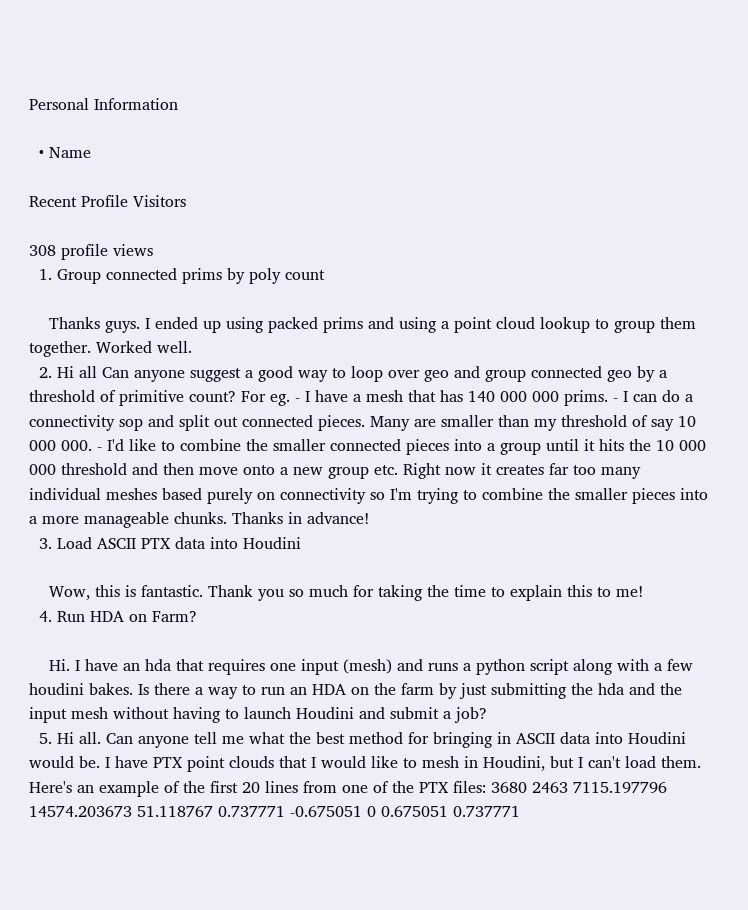Personal Information

  • Name

Recent Profile Visitors

308 profile views
  1. Group connected prims by poly count

    Thanks guys. I ended up using packed prims and using a point cloud lookup to group them together. Worked well.
  2. Hi all Can anyone suggest a good way to loop over geo and group connected geo by a threshold of primitive count? For eg. - I have a mesh that has 140 000 000 prims. - I can do a connectivity sop and split out connected pieces. Many are smaller than my threshold of say 10 000 000. - I'd like to combine the smaller connected pieces into a group until it hits the 10 000 000 threshold and then move onto a new group etc. Right now it creates far too many individual meshes based purely on connectivity so I'm trying to combine the smaller pieces into a more manageable chunks. Thanks in advance!
  3. Load ASCII PTX data into Houdini

    Wow, this is fantastic. Thank you so much for taking the time to explain this to me!
  4. Run HDA on Farm?

    Hi. I have an hda that requires one input (mesh) and runs a python script along with a few houdini bakes. Is there a way to run an HDA on the farm by just submitting the hda and the input mesh without having to launch Houdini and submit a job?
  5. Hi all. Can anyone tell me what the best method for bringing in ASCII data into Houdini would be. I have PTX point clouds that I would like to mesh in Houdini, but I can't load them. Here's an example of the first 20 lines from one of the PTX files: 3680 2463 7115.197796 14574.203673 51.118767 0.737771 -0.675051 0 0.675051 0.737771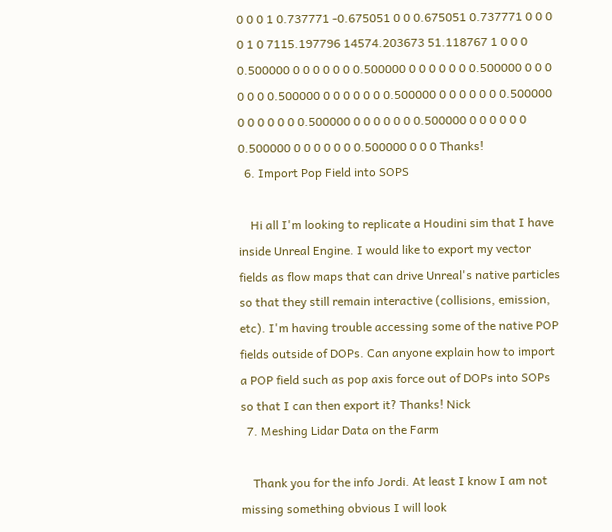0 0 0 1 0.737771 -0.675051 0 0 0.675051 0.737771 0 0 0 0 1 0 7115.197796 14574.203673 51.118767 1 0 0 0 0.500000 0 0 0 0 0 0 0.500000 0 0 0 0 0 0 0.500000 0 0 0 0 0 0 0.500000 0 0 0 0 0 0 0.500000 0 0 0 0 0 0 0.500000 0 0 0 0 0 0 0.500000 0 0 0 0 0 0 0.500000 0 0 0 0 0 0 0.500000 0 0 0 0 0 0 0.500000 0 0 0 Thanks!
  6. Import Pop Field into SOPS

    Hi all I'm looking to replicate a Houdini sim that I have inside Unreal Engine. I would like to export my vector fields as flow maps that can drive Unreal's native particles so that they still remain interactive (collisions, emission, etc). I'm having trouble accessing some of the native POP fields outside of DOPs. Can anyone explain how to import a POP field such as pop axis force out of DOPs into SOPs so that I can then export it? Thanks! Nick
  7. Meshing Lidar Data on the Farm

    Thank you for the info Jordi. At least I know I am not missing something obvious I will look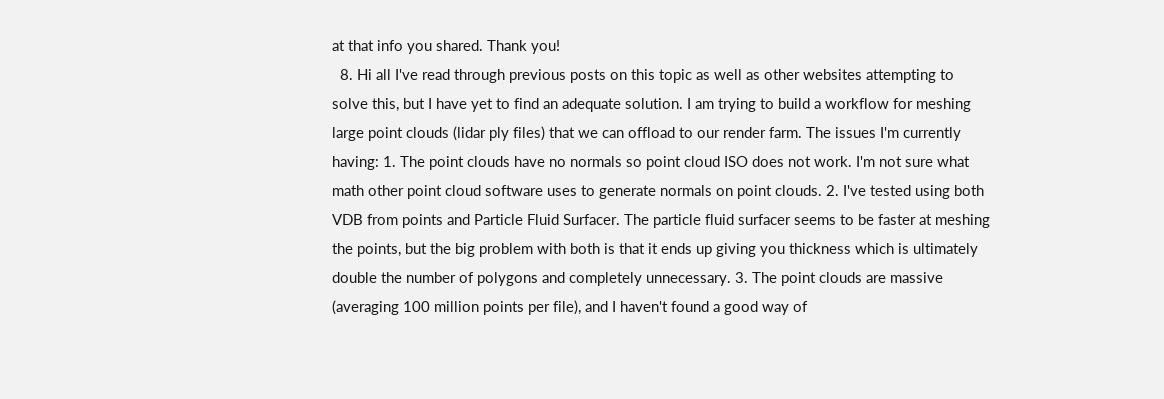at that info you shared. Thank you!
  8. Hi all I've read through previous posts on this topic as well as other websites attempting to solve this, but I have yet to find an adequate solution. I am trying to build a workflow for meshing large point clouds (lidar ply files) that we can offload to our render farm. The issues I'm currently having: 1. The point clouds have no normals so point cloud ISO does not work. I'm not sure what math other point cloud software uses to generate normals on point clouds. 2. I've tested using both VDB from points and Particle Fluid Surfacer. The particle fluid surfacer seems to be faster at meshing the points, but the big problem with both is that it ends up giving you thickness which is ultimately double the number of polygons and completely unnecessary. 3. The point clouds are massive (averaging 100 million points per file), and I haven't found a good way of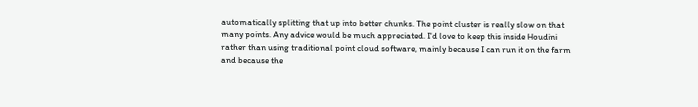automatically splitting that up into better chunks. The point cluster is really slow on that many points. Any advice would be much appreciated. I'd love to keep this inside Houdini rather than using traditional point cloud software, mainly because I can run it on the farm and because the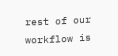rest of our workflow is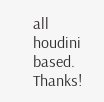all houdini based. Thanks!